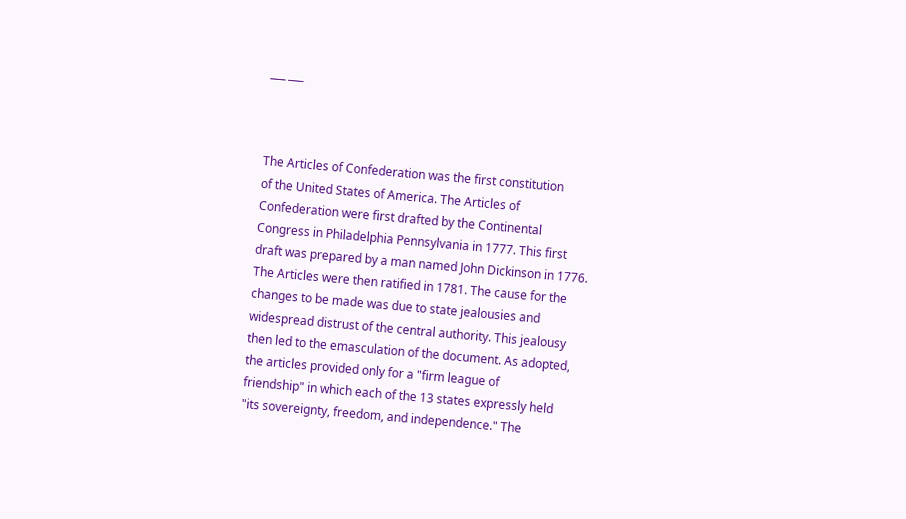___ ___



The Articles of Confederation was the first constitution
of the United States of America. The Articles of
Confederation were first drafted by the Continental
Congress in Philadelphia Pennsylvania in 1777. This first
draft was prepared by a man named John Dickinson in 1776.
The Articles were then ratified in 1781. The cause for the
changes to be made was due to state jealousies and
widespread distrust of the central authority. This jealousy
then led to the emasculation of the document. As adopted,
the articles provided only for a "firm league of
friendship" in which each of the 13 states expressly held
"its sovereignty, freedom, and independence." The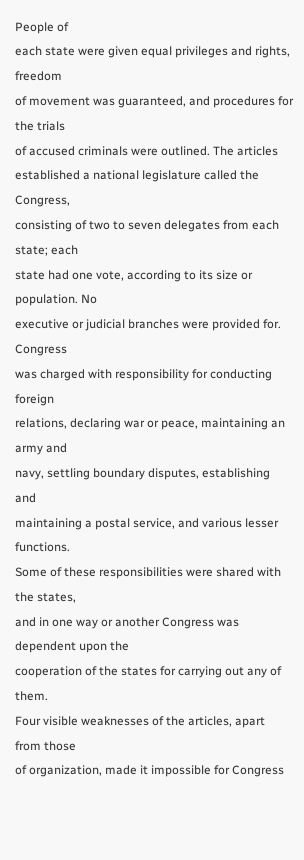People of
each state were given equal privileges and rights, freedom
of movement was guaranteed, and procedures for the trials
of accused criminals were outlined. The articles
established a national legislature called the Congress,
consisting of two to seven delegates from each state; each
state had one vote, according to its size or population. No
executive or judicial branches were provided for. Congress
was charged with responsibility for conducting foreign
relations, declaring war or peace, maintaining an army and
navy, settling boundary disputes, establishing and
maintaining a postal service, and various lesser functions.
Some of these responsibilities were shared with the states,
and in one way or another Congress was dependent upon the
cooperation of the states for carrying out any of them.
Four visible weaknesses of the articles, apart from those
of organization, made it impossible for Congress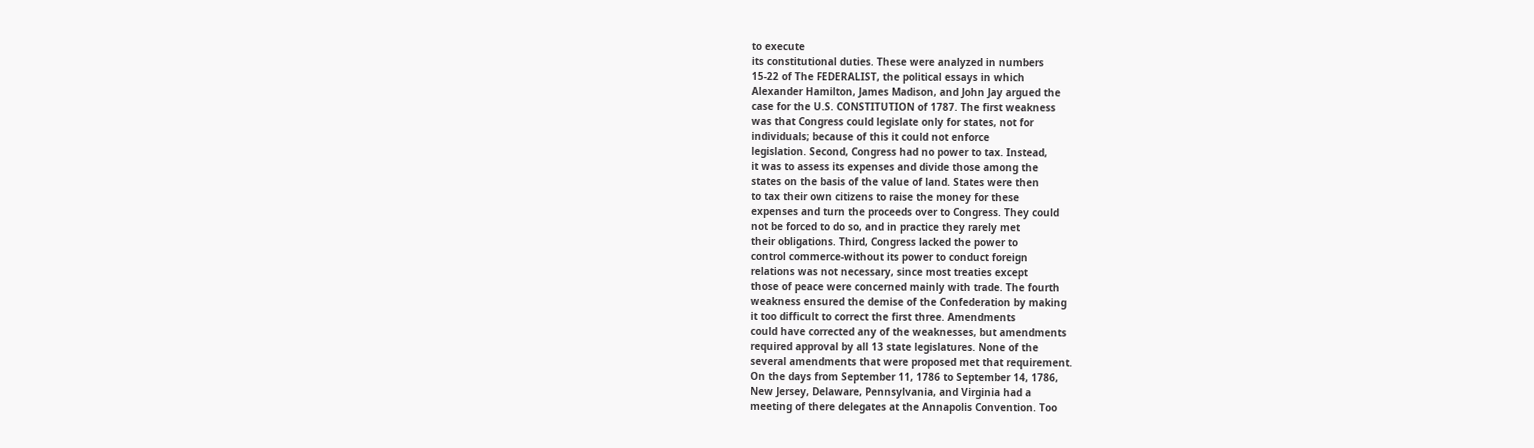to execute
its constitutional duties. These were analyzed in numbers
15-22 of The FEDERALIST, the political essays in which
Alexander Hamilton, James Madison, and John Jay argued the
case for the U.S. CONSTITUTION of 1787. The first weakness
was that Congress could legislate only for states, not for
individuals; because of this it could not enforce
legislation. Second, Congress had no power to tax. Instead,
it was to assess its expenses and divide those among the
states on the basis of the value of land. States were then
to tax their own citizens to raise the money for these
expenses and turn the proceeds over to Congress. They could
not be forced to do so, and in practice they rarely met
their obligations. Third, Congress lacked the power to
control commerce-without its power to conduct foreign
relations was not necessary, since most treaties except
those of peace were concerned mainly with trade. The fourth
weakness ensured the demise of the Confederation by making
it too difficult to correct the first three. Amendments
could have corrected any of the weaknesses, but amendments
required approval by all 13 state legislatures. None of the
several amendments that were proposed met that requirement.
On the days from September 11, 1786 to September 14, 1786,
New Jersey, Delaware, Pennsylvania, and Virginia had a
meeting of there delegates at the Annapolis Convention. Too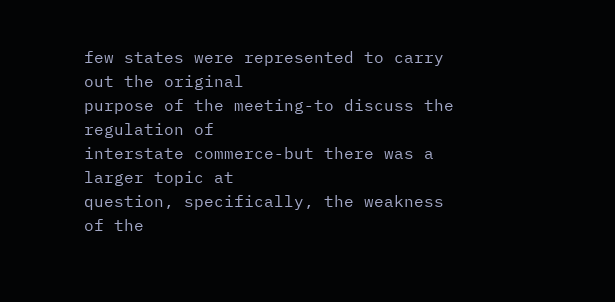few states were represented to carry out the original
purpose of the meeting-to discuss the regulation of
interstate commerce-but there was a larger topic at
question, specifically, the weakness of the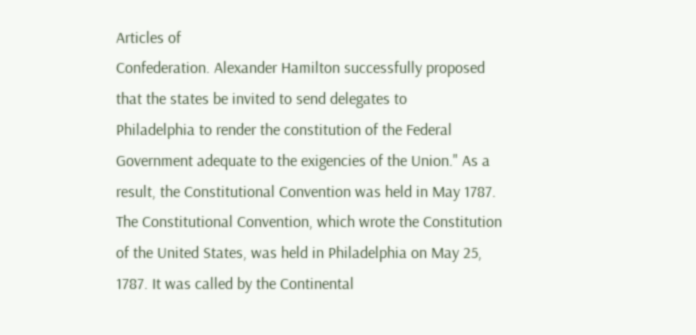Articles of
Confederation. Alexander Hamilton successfully proposed
that the states be invited to send delegates to
Philadelphia to render the constitution of the Federal
Government adequate to the exigencies of the Union." As a
result, the Constitutional Convention was held in May 1787.
The Constitutional Convention, which wrote the Constitution
of the United States, was held in Philadelphia on May 25,
1787. It was called by the Continental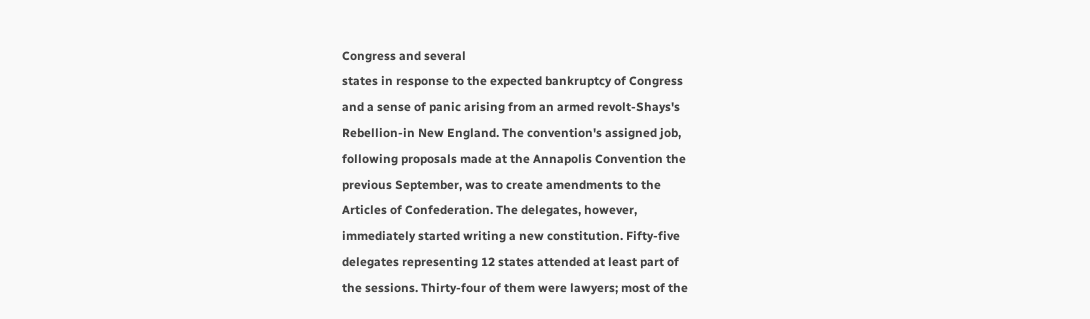Congress and several
states in response to the expected bankruptcy of Congress
and a sense of panic arising from an armed revolt-Shays's
Rebellion-in New England. The convention's assigned job,
following proposals made at the Annapolis Convention the
previous September, was to create amendments to the
Articles of Confederation. The delegates, however,
immediately started writing a new constitution. Fifty-five
delegates representing 12 states attended at least part of
the sessions. Thirty-four of them were lawyers; most of the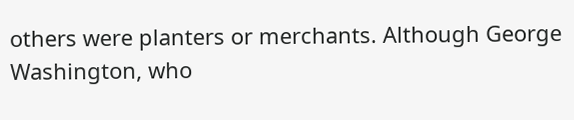others were planters or merchants. Although George
Washington, who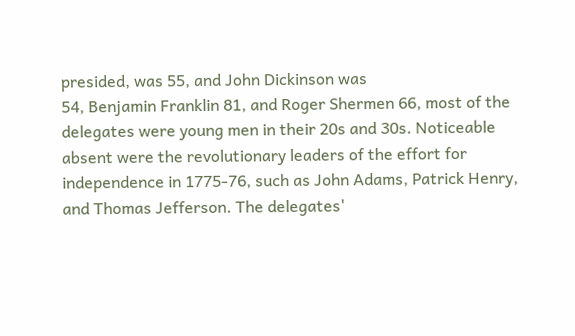presided, was 55, and John Dickinson was
54, Benjamin Franklin 81, and Roger Shermen 66, most of the
delegates were young men in their 20s and 30s. Noticeable
absent were the revolutionary leaders of the effort for
independence in 1775-76, such as John Adams, Patrick Henry,
and Thomas Jefferson. The delegates'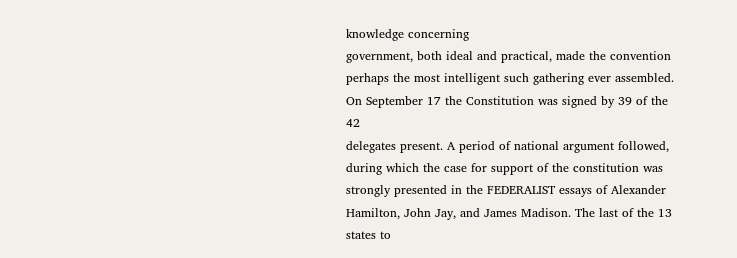knowledge concerning
government, both ideal and practical, made the convention
perhaps the most intelligent such gathering ever assembled.
On September 17 the Constitution was signed by 39 of the 42
delegates present. A period of national argument followed,
during which the case for support of the constitution was
strongly presented in the FEDERALIST essays of Alexander
Hamilton, John Jay, and James Madison. The last of the 13
states to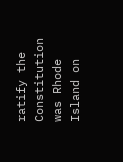ratify the Constitution was Rhode Island on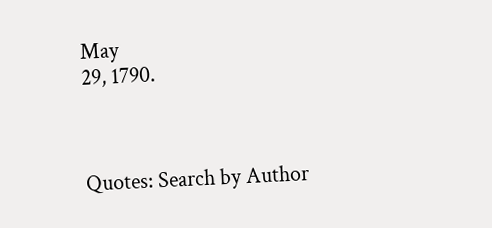May
29, 1790.



Quotes: Search by Author